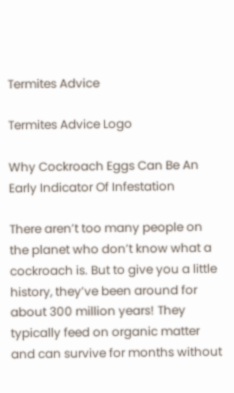Termites Advice

Termites Advice Logo

Why Cockroach Eggs Can Be An Early Indicator Of Infestation

There aren’t too many people on the planet who don’t know what a cockroach is. But to give you a little history, they’ve been around for about 300 million years! They typically feed on organic matter and can survive for months without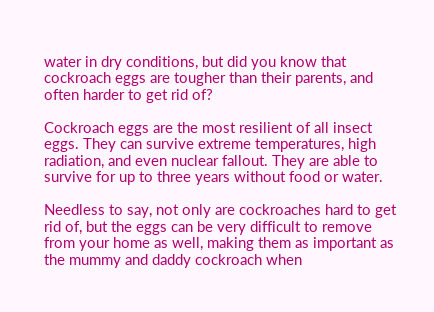water in dry conditions, but did you know that cockroach eggs are tougher than their parents, and often harder to get rid of?

Cockroach eggs are the most resilient of all insect eggs. They can survive extreme temperatures, high radiation, and even nuclear fallout. They are able to survive for up to three years without food or water.

Needless to say, not only are cockroaches hard to get rid of, but the eggs can be very difficult to remove from your home as well, making them as important as the mummy and daddy cockroach when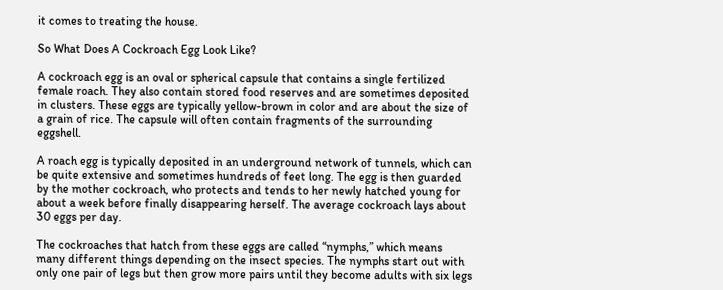it comes to treating the house.

So What Does A Cockroach Egg Look Like?

A cockroach egg is an oval or spherical capsule that contains a single fertilized female roach. They also contain stored food reserves and are sometimes deposited in clusters. These eggs are typically yellow-brown in color and are about the size of a grain of rice. The capsule will often contain fragments of the surrounding eggshell.

A roach egg is typically deposited in an underground network of tunnels, which can be quite extensive and sometimes hundreds of feet long. The egg is then guarded by the mother cockroach, who protects and tends to her newly hatched young for about a week before finally disappearing herself. The average cockroach lays about 30 eggs per day.

The cockroaches that hatch from these eggs are called “nymphs,” which means many different things depending on the insect species. The nymphs start out with only one pair of legs but then grow more pairs until they become adults with six legs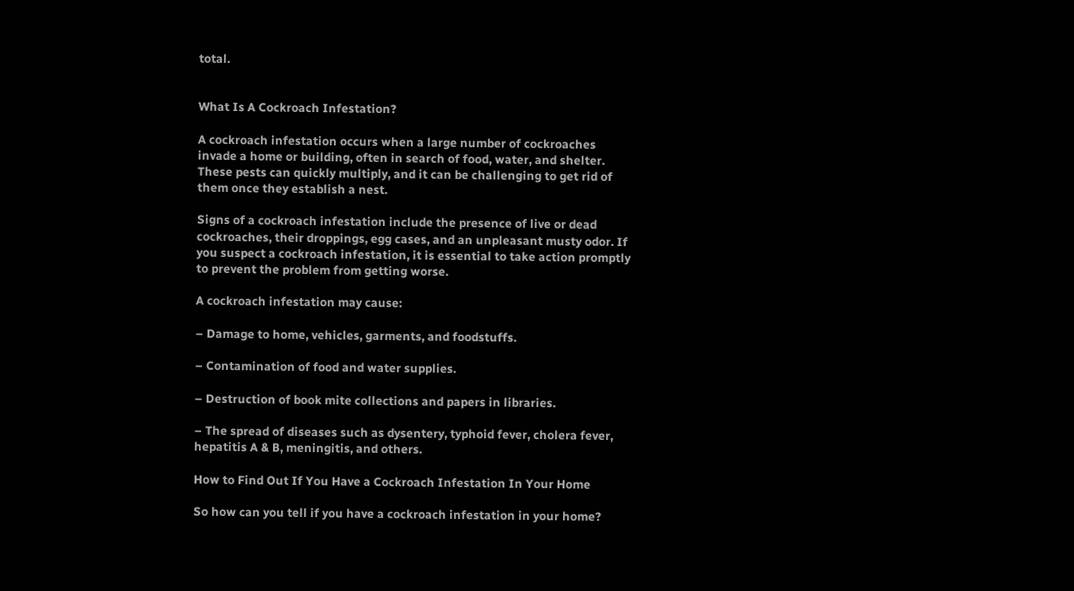total.


What Is A Cockroach Infestation?

A cockroach infestation occurs when a large number of cockroaches invade a home or building, often in search of food, water, and shelter. These pests can quickly multiply, and it can be challenging to get rid of them once they establish a nest.

Signs of a cockroach infestation include the presence of live or dead cockroaches, their droppings, egg cases, and an unpleasant musty odor. If you suspect a cockroach infestation, it is essential to take action promptly to prevent the problem from getting worse.

A cockroach infestation may cause:

– Damage to home, vehicles, garments, and foodstuffs.

– Contamination of food and water supplies.

– Destruction of book mite collections and papers in libraries.

– The spread of diseases such as dysentery, typhoid fever, cholera fever, hepatitis A & B, meningitis, and others.

How to Find Out If You Have a Cockroach Infestation In Your Home

So how can you tell if you have a cockroach infestation in your home?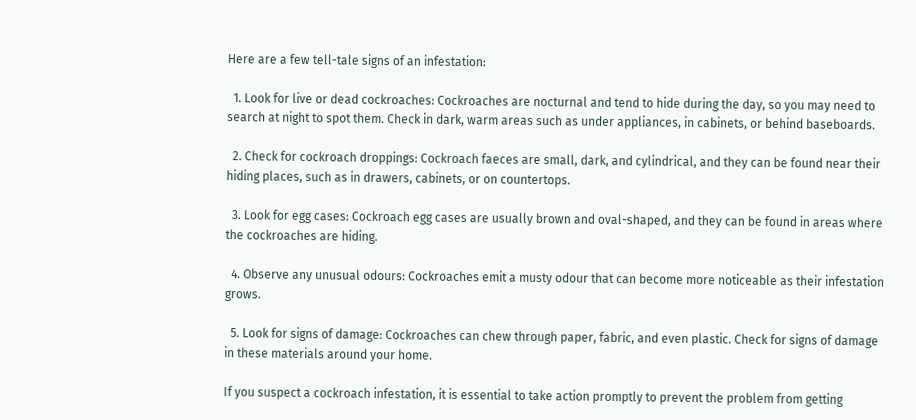Here are a few tell-tale signs of an infestation:

  1. Look for live or dead cockroaches: Cockroaches are nocturnal and tend to hide during the day, so you may need to search at night to spot them. Check in dark, warm areas such as under appliances, in cabinets, or behind baseboards.

  2. Check for cockroach droppings: Cockroach faeces are small, dark, and cylindrical, and they can be found near their hiding places, such as in drawers, cabinets, or on countertops.

  3. Look for egg cases: Cockroach egg cases are usually brown and oval-shaped, and they can be found in areas where the cockroaches are hiding.

  4. Observe any unusual odours: Cockroaches emit a musty odour that can become more noticeable as their infestation grows.

  5. Look for signs of damage: Cockroaches can chew through paper, fabric, and even plastic. Check for signs of damage in these materials around your home.

If you suspect a cockroach infestation, it is essential to take action promptly to prevent the problem from getting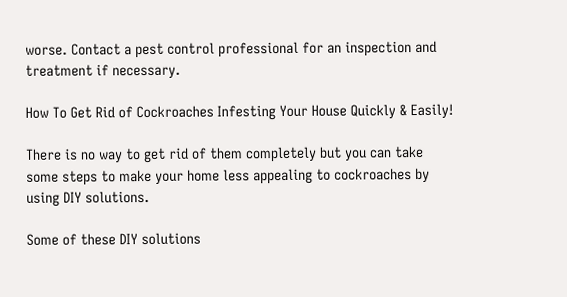worse. Contact a pest control professional for an inspection and treatment if necessary.

How To Get Rid of Cockroaches Infesting Your House Quickly & Easily!

There is no way to get rid of them completely but you can take some steps to make your home less appealing to cockroaches by using DIY solutions.

Some of these DIY solutions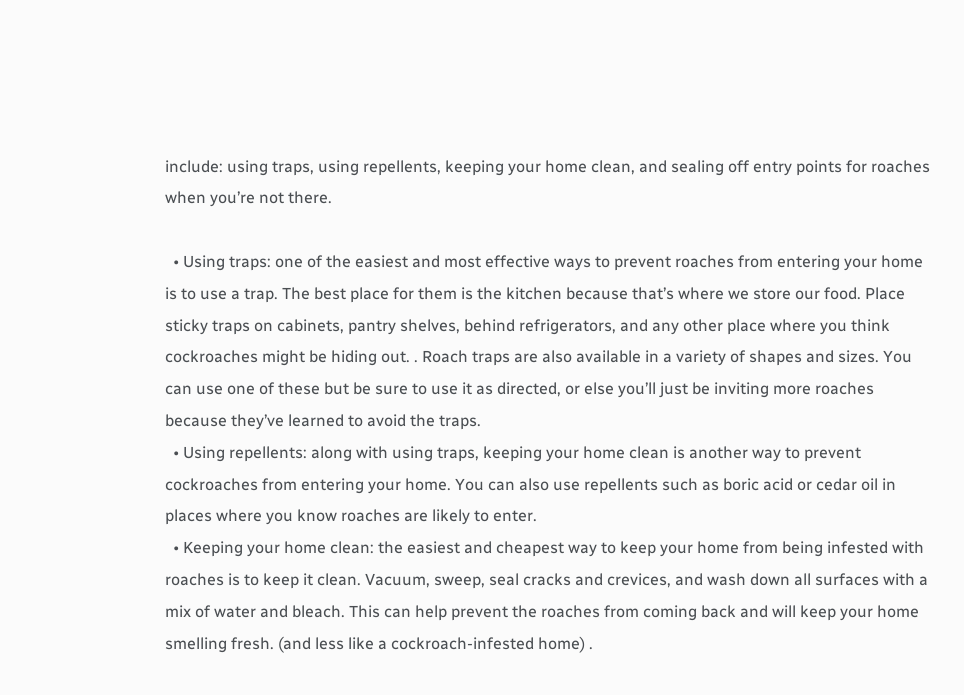include: using traps, using repellents, keeping your home clean, and sealing off entry points for roaches when you’re not there.

  • Using traps: one of the easiest and most effective ways to prevent roaches from entering your home is to use a trap. The best place for them is the kitchen because that’s where we store our food. Place sticky traps on cabinets, pantry shelves, behind refrigerators, and any other place where you think cockroaches might be hiding out. . Roach traps are also available in a variety of shapes and sizes. You can use one of these but be sure to use it as directed, or else you’ll just be inviting more roaches because they’ve learned to avoid the traps.
  • Using repellents: along with using traps, keeping your home clean is another way to prevent cockroaches from entering your home. You can also use repellents such as boric acid or cedar oil in places where you know roaches are likely to enter.
  • Keeping your home clean: the easiest and cheapest way to keep your home from being infested with roaches is to keep it clean. Vacuum, sweep, seal cracks and crevices, and wash down all surfaces with a mix of water and bleach. This can help prevent the roaches from coming back and will keep your home smelling fresh. (and less like a cockroach-infested home) .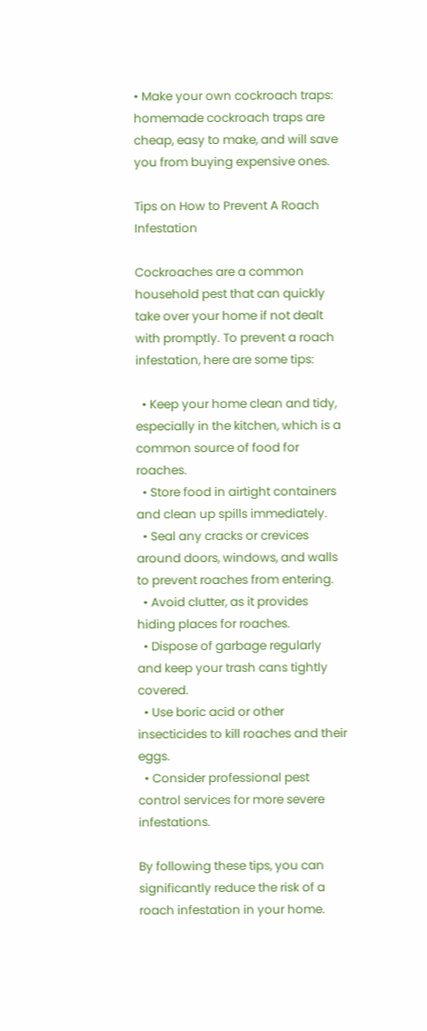• Make your own cockroach traps: homemade cockroach traps are cheap, easy to make, and will save you from buying expensive ones.

Tips on How to Prevent A Roach Infestation

Cockroaches are a common household pest that can quickly take over your home if not dealt with promptly. To prevent a roach infestation, here are some tips:

  • Keep your home clean and tidy, especially in the kitchen, which is a common source of food for roaches.
  • Store food in airtight containers and clean up spills immediately.
  • Seal any cracks or crevices around doors, windows, and walls to prevent roaches from entering.
  • Avoid clutter, as it provides hiding places for roaches.
  • Dispose of garbage regularly and keep your trash cans tightly covered.
  • Use boric acid or other insecticides to kill roaches and their eggs.
  • Consider professional pest control services for more severe infestations.

By following these tips, you can significantly reduce the risk of a roach infestation in your home.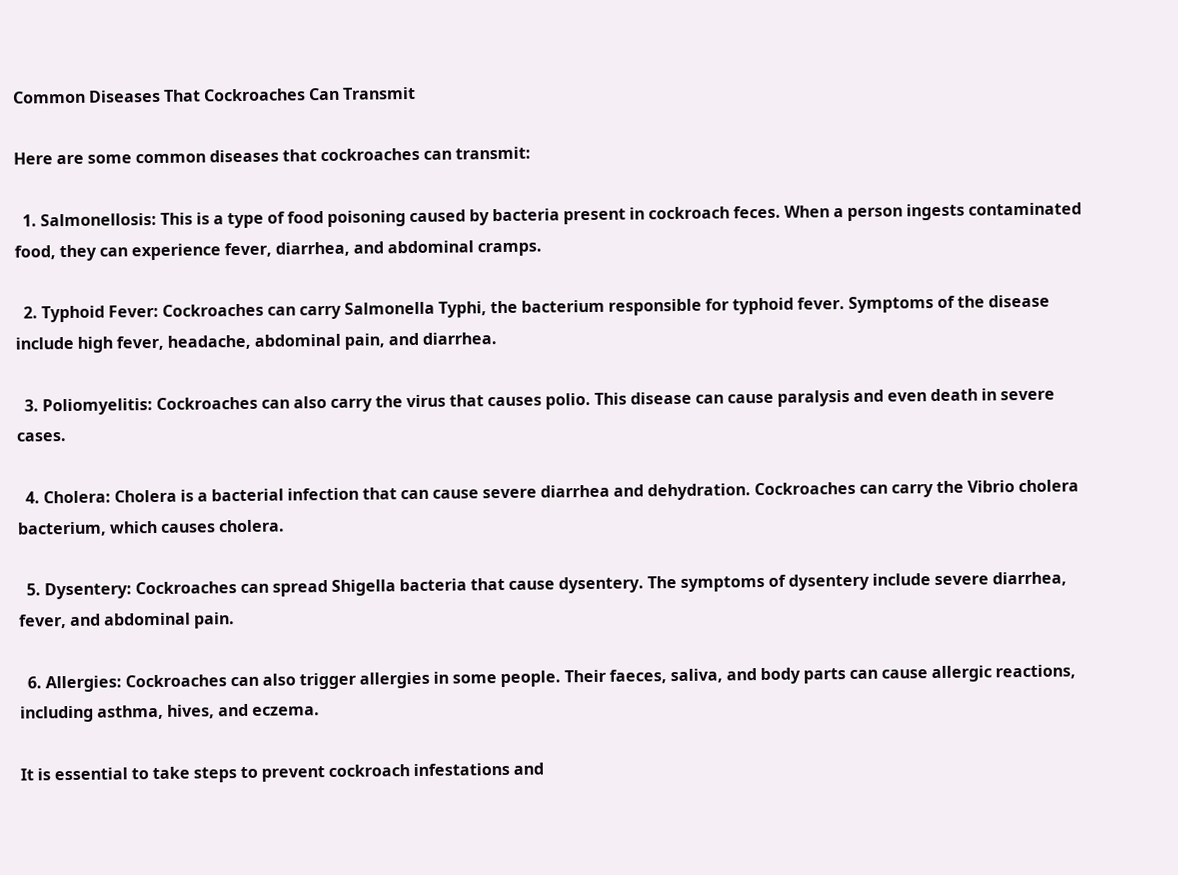Common Diseases That Cockroaches Can Transmit

Here are some common diseases that cockroaches can transmit:

  1. Salmonellosis: This is a type of food poisoning caused by bacteria present in cockroach feces. When a person ingests contaminated food, they can experience fever, diarrhea, and abdominal cramps.

  2. Typhoid Fever: Cockroaches can carry Salmonella Typhi, the bacterium responsible for typhoid fever. Symptoms of the disease include high fever, headache, abdominal pain, and diarrhea.

  3. Poliomyelitis: Cockroaches can also carry the virus that causes polio. This disease can cause paralysis and even death in severe cases.

  4. Cholera: Cholera is a bacterial infection that can cause severe diarrhea and dehydration. Cockroaches can carry the Vibrio cholera bacterium, which causes cholera.

  5. Dysentery: Cockroaches can spread Shigella bacteria that cause dysentery. The symptoms of dysentery include severe diarrhea, fever, and abdominal pain.

  6. Allergies: Cockroaches can also trigger allergies in some people. Their faeces, saliva, and body parts can cause allergic reactions, including asthma, hives, and eczema.

It is essential to take steps to prevent cockroach infestations and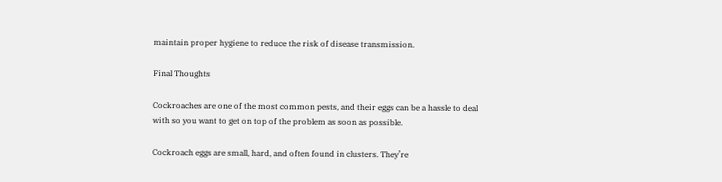maintain proper hygiene to reduce the risk of disease transmission.

Final Thoughts

Cockroaches are one of the most common pests, and their eggs can be a hassle to deal with so you want to get on top of the problem as soon as possible.

Cockroach eggs are small, hard, and often found in clusters. They’re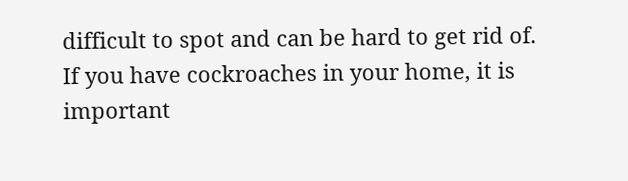difficult to spot and can be hard to get rid of.  If you have cockroaches in your home, it is important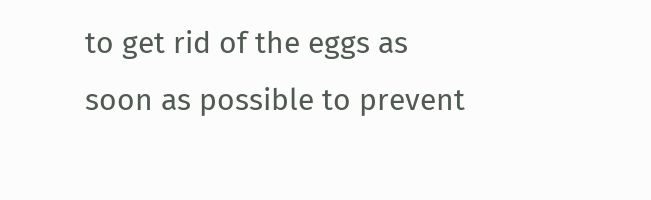to get rid of the eggs as soon as possible to prevent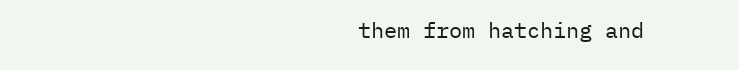them from hatching and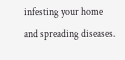infesting your home and spreading diseases.